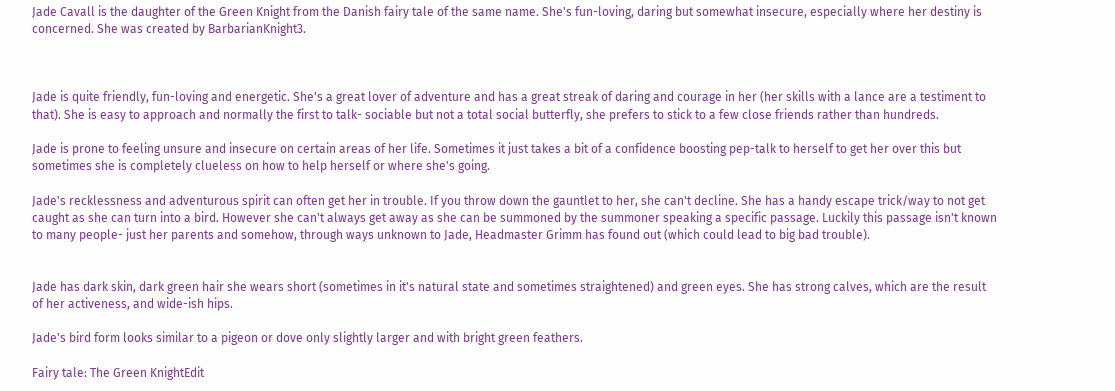Jade Cavall is the daughter of the Green Knight from the Danish fairy tale of the same name. She's fun-loving, daring but somewhat insecure, especially where her destiny is concerned. She was created by BarbarianKnight3.



Jade is quite friendly, fun-loving and energetic. She's a great lover of adventure and has a great streak of daring and courage in her (her skills with a lance are a testiment to that). She is easy to approach and normally the first to talk- sociable but not a total social butterfly, she prefers to stick to a few close friends rather than hundreds.

Jade is prone to feeling unsure and insecure on certain areas of her life. Sometimes it just takes a bit of a confidence boosting pep-talk to herself to get her over this but sometimes she is completely clueless on how to help herself or where she's going.

Jade's recklessness and adventurous spirit can often get her in trouble. If you throw down the gauntlet to her, she can't decline. She has a handy escape trick/way to not get caught as she can turn into a bird. However she can't always get away as she can be summoned by the summoner speaking a specific passage. Luckily this passage isn't known to many people- just her parents and somehow, through ways unknown to Jade, Headmaster Grimm has found out (which could lead to big bad trouble).


Jade has dark skin, dark green hair she wears short (sometimes in it's natural state and sometimes straightened) and green eyes. She has strong calves, which are the result of her activeness, and wide-ish hips.

Jade's bird form looks similar to a pigeon or dove only slightly larger and with bright green feathers.

Fairy tale: The Green KnightEdit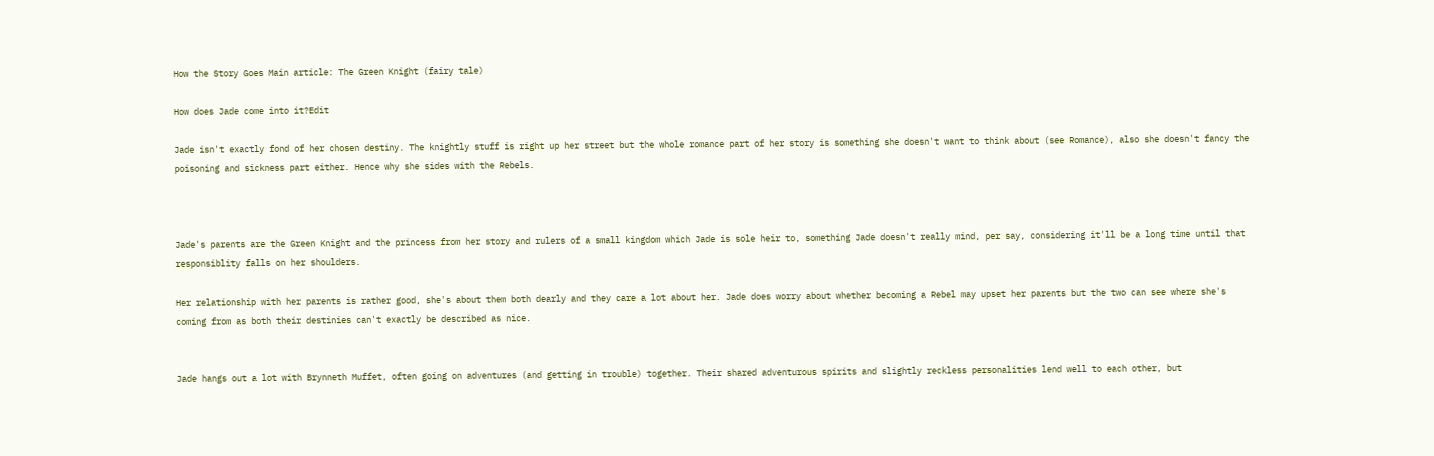How the Story Goes Main article: The Green Knight (fairy tale)

How does Jade come into it?Edit

Jade isn't exactly fond of her chosen destiny. The knightly stuff is right up her street but the whole romance part of her story is something she doesn't want to think about (see Romance), also she doesn't fancy the poisoning and sickness part either. Hence why she sides with the Rebels.



Jade's parents are the Green Knight and the princess from her story and rulers of a small kingdom which Jade is sole heir to, something Jade doesn't really mind, per say, considering it'll be a long time until that responsiblity falls on her shoulders.

Her relationship with her parents is rather good, she's about them both dearly and they care a lot about her. Jade does worry about whether becoming a Rebel may upset her parents but the two can see where she's coming from as both their destinies can't exactly be described as nice.


Jade hangs out a lot with Brynneth Muffet, often going on adventures (and getting in trouble) together. Their shared adventurous spirits and slightly reckless personalities lend well to each other, but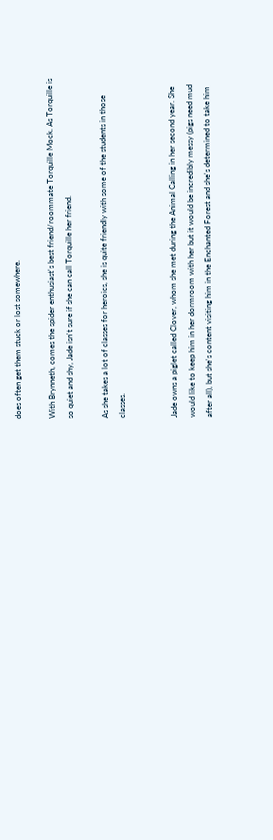does often get them stuck or lost somewhere.

With Brynneth, comes the spider enthusiast's best friend/roommate Torquille Mock. As Torquille is so quiet and shy, Jade isn't sure if she can call Torquille her friend.

As she takes a lot of classes for heroics, she is quite friendly with some of the students in those classes.


Jade owns a piglet called Clover, whom she met during the Animal Calling in her second year. She would like to keep him in her dormroom with her but it would be incredibly messy (pigs need mud after all), but she's content visiting him in the Enchanted Forest and she's determined to take him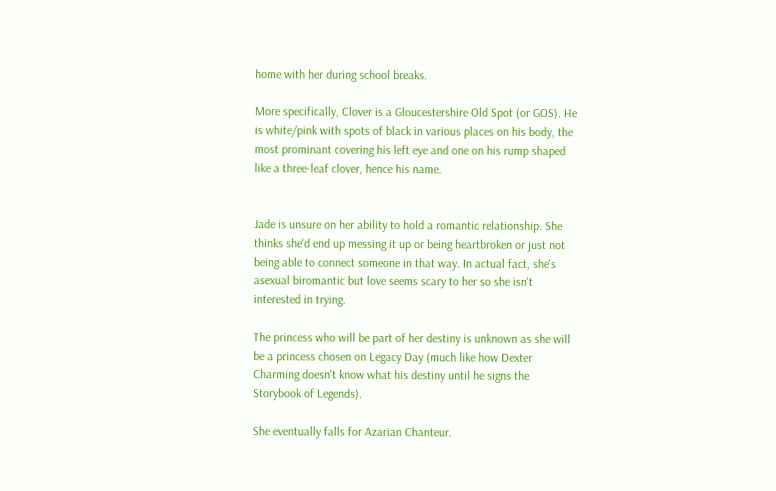home with her during school breaks.

More specifically, Clover is a Gloucestershire Old Spot (or GOS). He is white/pink with spots of black in various places on his body, the most prominant covering his left eye and one on his rump shaped like a three-leaf clover, hence his name.


Jade is unsure on her ability to hold a romantic relationship. She thinks she'd end up messing it up or being heartbroken or just not being able to connect someone in that way. In actual fact, she's asexual biromantic but love seems scary to her so she isn't interested in trying.

The princess who will be part of her destiny is unknown as she will be a princess chosen on Legacy Day (much like how Dexter Charming doesn't know what his destiny until he signs the Storybook of Legends).

She eventually falls for Azarian Chanteur.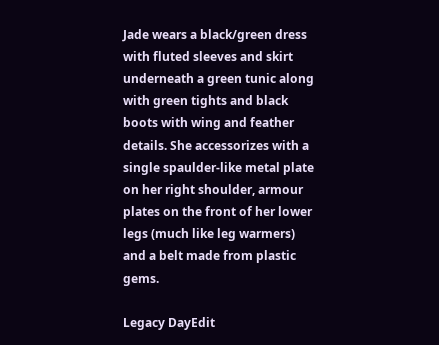Jade wears a black/green dress with fluted sleeves and skirt underneath a green tunic along with green tights and black boots with wing and feather details. She accessorizes with a single spaulder-like metal plate on her right shoulder, armour plates on the front of her lower legs (much like leg warmers) and a belt made from plastic gems.

Legacy DayEdit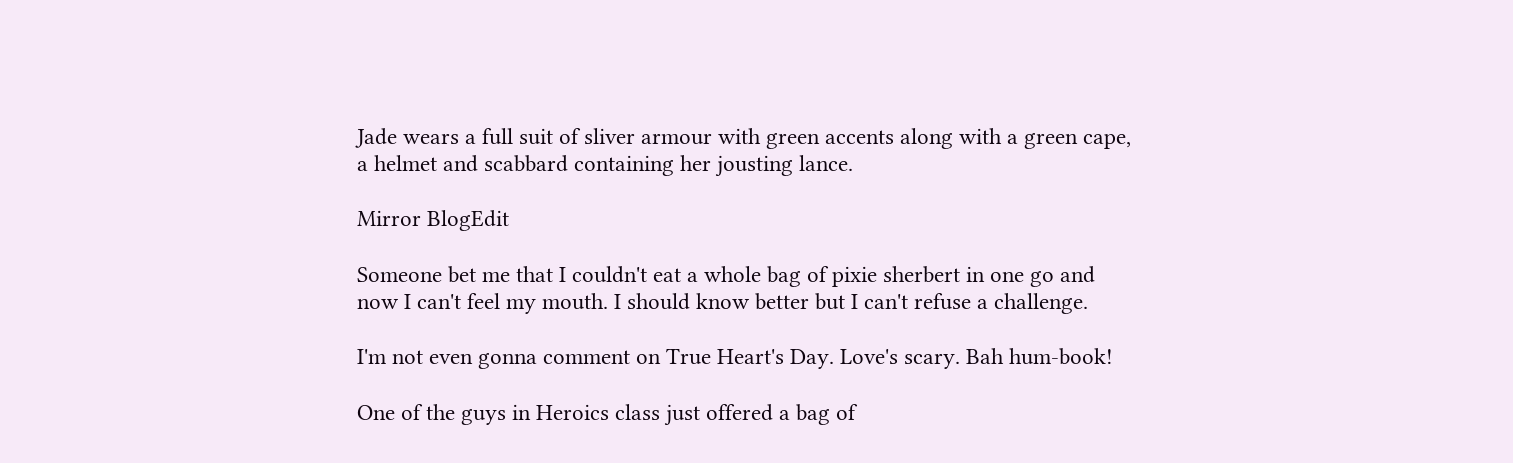Jade wears a full suit of sliver armour with green accents along with a green cape, a helmet and scabbard containing her jousting lance.

Mirror BlogEdit

Someone bet me that I couldn't eat a whole bag of pixie sherbert in one go and now I can't feel my mouth. I should know better but I can't refuse a challenge.

I'm not even gonna comment on True Heart's Day. Love's scary. Bah hum-book!

One of the guys in Heroics class just offered a bag of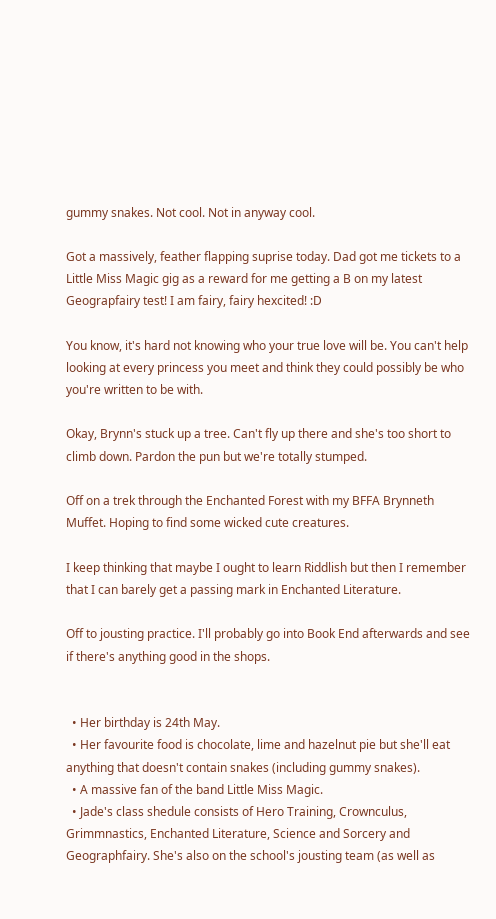gummy snakes. Not cool. Not in anyway cool.

Got a massively, feather flapping suprise today. Dad got me tickets to a Little Miss Magic gig as a reward for me getting a B on my latest Geograpfairy test! I am fairy, fairy hexcited! :D

You know, it's hard not knowing who your true love will be. You can't help looking at every princess you meet and think they could possibly be who you're written to be with.

Okay, Brynn's stuck up a tree. Can't fly up there and she's too short to climb down. Pardon the pun but we're totally stumped.

Off on a trek through the Enchanted Forest with my BFFA Brynneth Muffet. Hoping to find some wicked cute creatures.

I keep thinking that maybe I ought to learn Riddlish but then I remember that I can barely get a passing mark in Enchanted Literature.

Off to jousting practice. I'll probably go into Book End afterwards and see if there's anything good in the shops.


  • Her birthday is 24th May.
  • Her favourite food is chocolate, lime and hazelnut pie but she'll eat anything that doesn't contain snakes (including gummy snakes).
  • A massive fan of the band Little Miss Magic.
  • Jade's class shedule consists of Hero Training, Crownculus, Grimmnastics, Enchanted Literature, Science and Sorcery and Geographfairy. She's also on the school's jousting team (as well as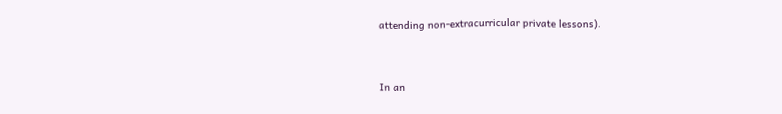attending non-extracurricular private lessons).


In an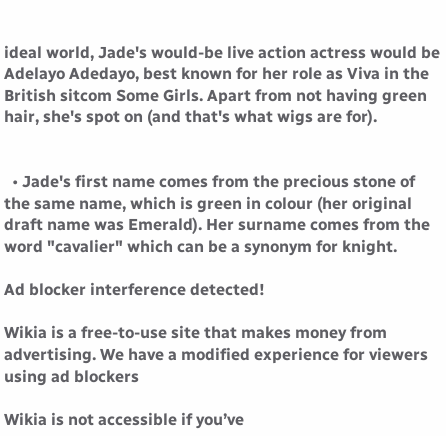ideal world, Jade's would-be live action actress would be Adelayo Adedayo, best known for her role as Viva in the British sitcom Some Girls. Apart from not having green hair, she's spot on (and that's what wigs are for).


  • Jade's first name comes from the precious stone of the same name, which is green in colour (her original draft name was Emerald). Her surname comes from the word "cavalier" which can be a synonym for knight.

Ad blocker interference detected!

Wikia is a free-to-use site that makes money from advertising. We have a modified experience for viewers using ad blockers

Wikia is not accessible if you’ve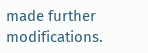made further modifications.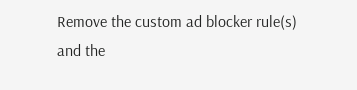Remove the custom ad blocker rule(s) and the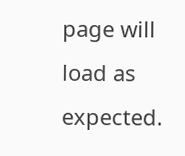page will load as expected.